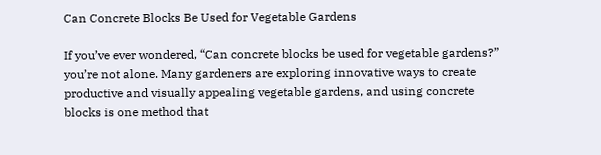Can Concrete Blocks Be Used for Vegetable Gardens

If you’ve ever wondered, “Can concrete blocks be used for vegetable gardens?” you’re not alone. Many gardeners are exploring innovative ways to create productive and visually appealing vegetable gardens, and using concrete blocks is one method that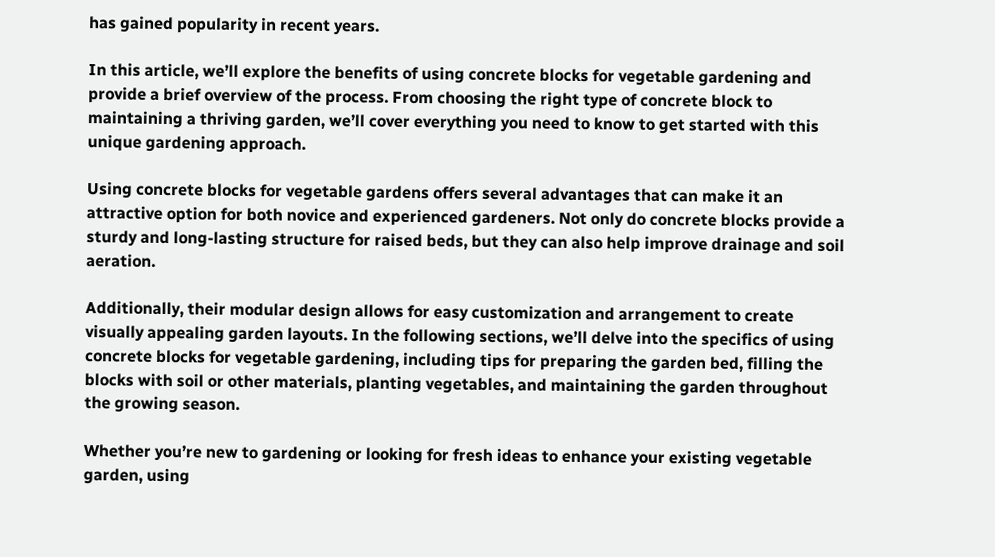has gained popularity in recent years.

In this article, we’ll explore the benefits of using concrete blocks for vegetable gardening and provide a brief overview of the process. From choosing the right type of concrete block to maintaining a thriving garden, we’ll cover everything you need to know to get started with this unique gardening approach.

Using concrete blocks for vegetable gardens offers several advantages that can make it an attractive option for both novice and experienced gardeners. Not only do concrete blocks provide a sturdy and long-lasting structure for raised beds, but they can also help improve drainage and soil aeration.

Additionally, their modular design allows for easy customization and arrangement to create visually appealing garden layouts. In the following sections, we’ll delve into the specifics of using concrete blocks for vegetable gardening, including tips for preparing the garden bed, filling the blocks with soil or other materials, planting vegetables, and maintaining the garden throughout the growing season.

Whether you’re new to gardening or looking for fresh ideas to enhance your existing vegetable garden, using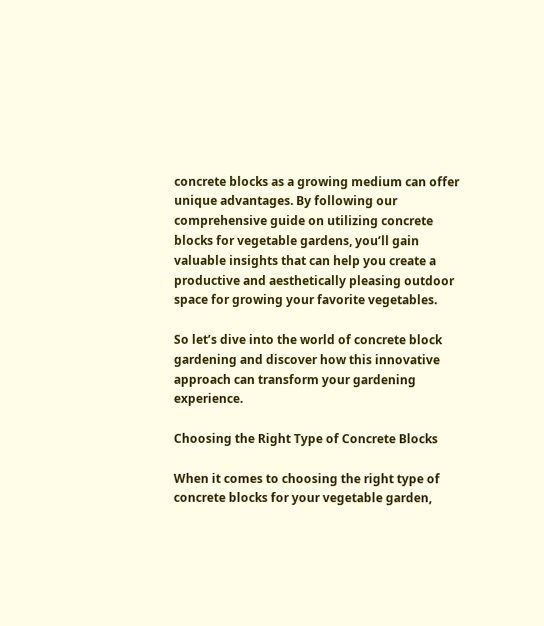concrete blocks as a growing medium can offer unique advantages. By following our comprehensive guide on utilizing concrete blocks for vegetable gardens, you’ll gain valuable insights that can help you create a productive and aesthetically pleasing outdoor space for growing your favorite vegetables.

So let’s dive into the world of concrete block gardening and discover how this innovative approach can transform your gardening experience.

Choosing the Right Type of Concrete Blocks

When it comes to choosing the right type of concrete blocks for your vegetable garden,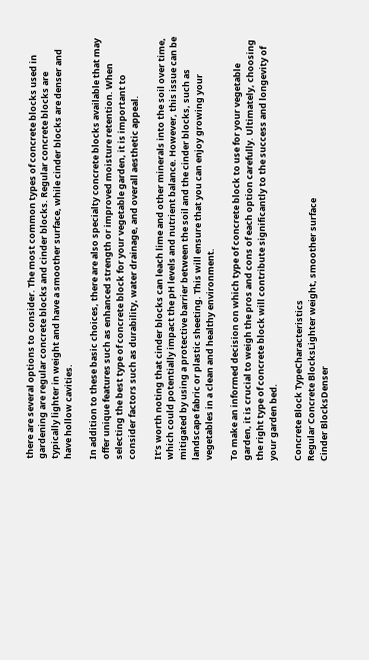there are several options to consider. The most common types of concrete blocks used in gardening are regular concrete blocks and cinder blocks. Regular concrete blocks are typically lighter in weight and have a smoother surface, while cinder blocks are denser and have hollow cavities.

In addition to these basic choices, there are also specialty concrete blocks available that may offer unique features such as enhanced strength or improved moisture retention. When selecting the best type of concrete block for your vegetable garden, it is important to consider factors such as durability, water drainage, and overall aesthetic appeal.

It’s worth noting that cinder blocks can leach lime and other minerals into the soil over time, which could potentially impact the pH levels and nutrient balance. However, this issue can be mitigated by using a protective barrier between the soil and the cinder blocks, such as landscape fabric or plastic sheeting. This will ensure that you can enjoy growing your vegetables in a clean and healthy environment.

To make an informed decision on which type of concrete block to use for your vegetable garden, it is crucial to weigh the pros and cons of each option carefully. Ultimately, choosing the right type of concrete block will contribute significantly to the success and longevity of your garden bed.

Concrete Block TypeCharacteristics
Regular Concrete BlocksLighter weight, smoother surface
Cinder BlocksDenser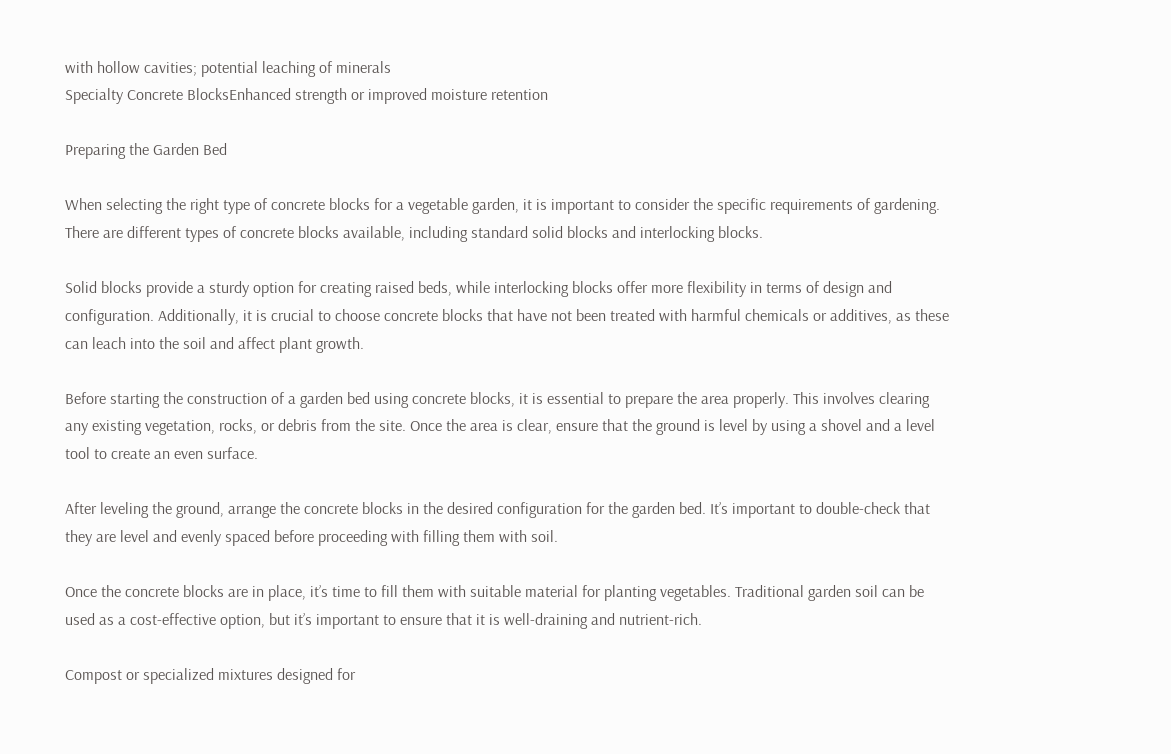with hollow cavities; potential leaching of minerals
Specialty Concrete BlocksEnhanced strength or improved moisture retention

Preparing the Garden Bed

When selecting the right type of concrete blocks for a vegetable garden, it is important to consider the specific requirements of gardening. There are different types of concrete blocks available, including standard solid blocks and interlocking blocks.

Solid blocks provide a sturdy option for creating raised beds, while interlocking blocks offer more flexibility in terms of design and configuration. Additionally, it is crucial to choose concrete blocks that have not been treated with harmful chemicals or additives, as these can leach into the soil and affect plant growth.

Before starting the construction of a garden bed using concrete blocks, it is essential to prepare the area properly. This involves clearing any existing vegetation, rocks, or debris from the site. Once the area is clear, ensure that the ground is level by using a shovel and a level tool to create an even surface.

After leveling the ground, arrange the concrete blocks in the desired configuration for the garden bed. It’s important to double-check that they are level and evenly spaced before proceeding with filling them with soil.

Once the concrete blocks are in place, it’s time to fill them with suitable material for planting vegetables. Traditional garden soil can be used as a cost-effective option, but it’s important to ensure that it is well-draining and nutrient-rich.

Compost or specialized mixtures designed for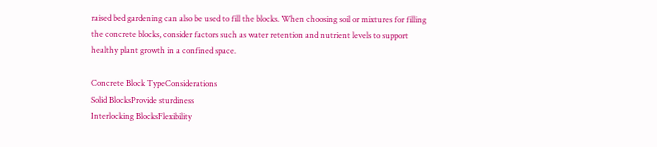raised bed gardening can also be used to fill the blocks. When choosing soil or mixtures for filling the concrete blocks, consider factors such as water retention and nutrient levels to support healthy plant growth in a confined space.

Concrete Block TypeConsiderations
Solid BlocksProvide sturdiness
Interlocking BlocksFlexibility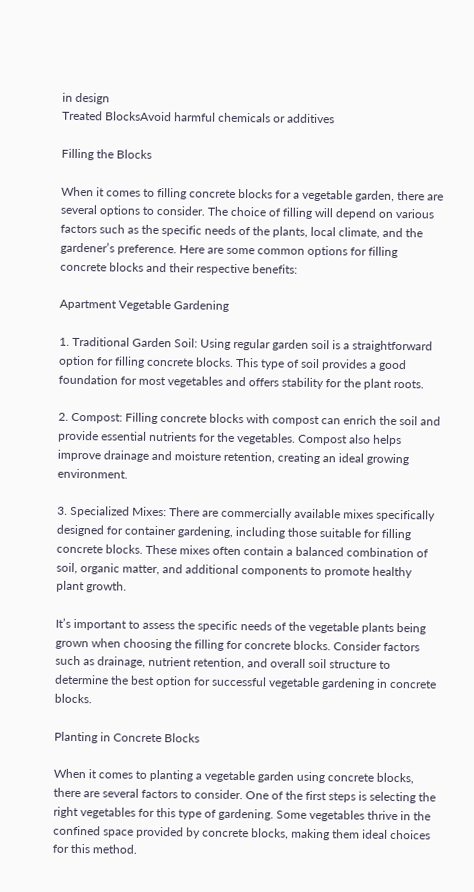in design
Treated BlocksAvoid harmful chemicals or additives

Filling the Blocks

When it comes to filling concrete blocks for a vegetable garden, there are several options to consider. The choice of filling will depend on various factors such as the specific needs of the plants, local climate, and the gardener’s preference. Here are some common options for filling concrete blocks and their respective benefits:

Apartment Vegetable Gardening

1. Traditional Garden Soil: Using regular garden soil is a straightforward option for filling concrete blocks. This type of soil provides a good foundation for most vegetables and offers stability for the plant roots.

2. Compost: Filling concrete blocks with compost can enrich the soil and provide essential nutrients for the vegetables. Compost also helps improve drainage and moisture retention, creating an ideal growing environment.

3. Specialized Mixes: There are commercially available mixes specifically designed for container gardening, including those suitable for filling concrete blocks. These mixes often contain a balanced combination of soil, organic matter, and additional components to promote healthy plant growth.

It’s important to assess the specific needs of the vegetable plants being grown when choosing the filling for concrete blocks. Consider factors such as drainage, nutrient retention, and overall soil structure to determine the best option for successful vegetable gardening in concrete blocks.

Planting in Concrete Blocks

When it comes to planting a vegetable garden using concrete blocks, there are several factors to consider. One of the first steps is selecting the right vegetables for this type of gardening. Some vegetables thrive in the confined space provided by concrete blocks, making them ideal choices for this method.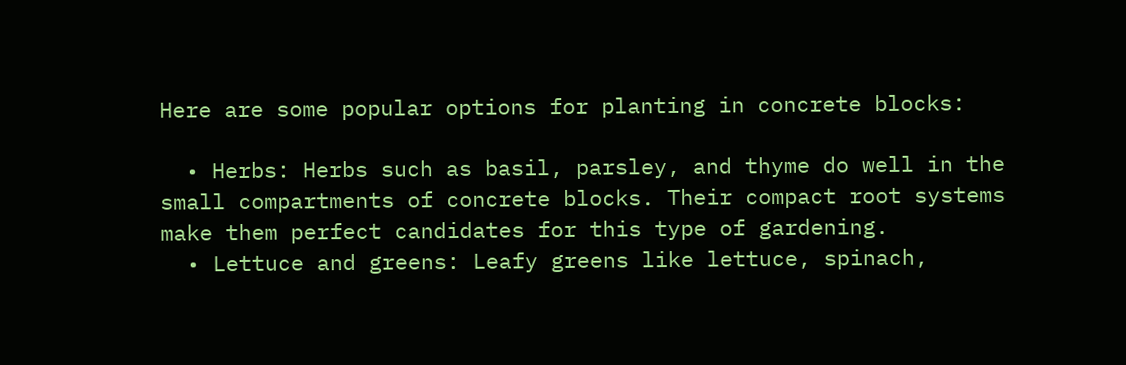Here are some popular options for planting in concrete blocks:

  • Herbs: Herbs such as basil, parsley, and thyme do well in the small compartments of concrete blocks. Their compact root systems make them perfect candidates for this type of gardening.
  • Lettuce and greens: Leafy greens like lettuce, spinach,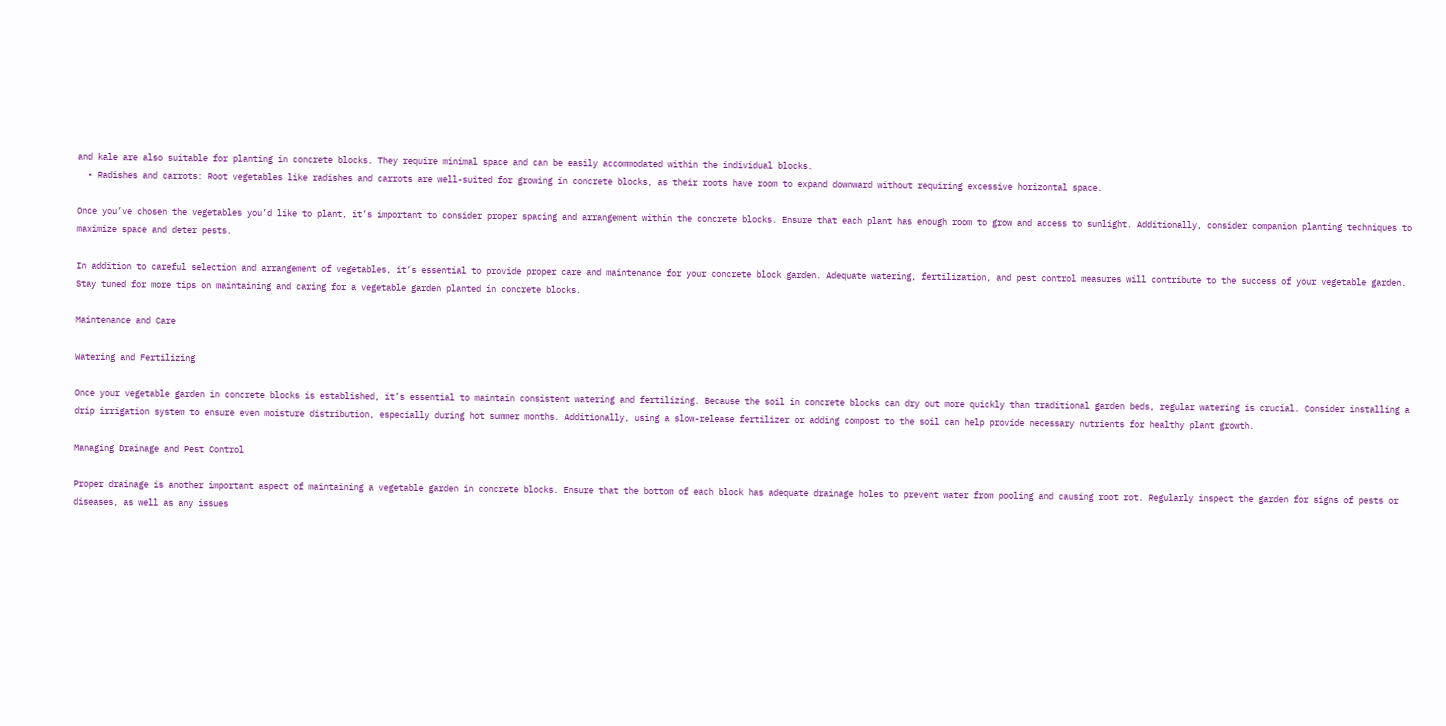and kale are also suitable for planting in concrete blocks. They require minimal space and can be easily accommodated within the individual blocks.
  • Radishes and carrots: Root vegetables like radishes and carrots are well-suited for growing in concrete blocks, as their roots have room to expand downward without requiring excessive horizontal space.

Once you’ve chosen the vegetables you’d like to plant, it’s important to consider proper spacing and arrangement within the concrete blocks. Ensure that each plant has enough room to grow and access to sunlight. Additionally, consider companion planting techniques to maximize space and deter pests.

In addition to careful selection and arrangement of vegetables, it’s essential to provide proper care and maintenance for your concrete block garden. Adequate watering, fertilization, and pest control measures will contribute to the success of your vegetable garden. Stay tuned for more tips on maintaining and caring for a vegetable garden planted in concrete blocks.

Maintenance and Care

Watering and Fertilizing

Once your vegetable garden in concrete blocks is established, it’s essential to maintain consistent watering and fertilizing. Because the soil in concrete blocks can dry out more quickly than traditional garden beds, regular watering is crucial. Consider installing a drip irrigation system to ensure even moisture distribution, especially during hot summer months. Additionally, using a slow-release fertilizer or adding compost to the soil can help provide necessary nutrients for healthy plant growth.

Managing Drainage and Pest Control

Proper drainage is another important aspect of maintaining a vegetable garden in concrete blocks. Ensure that the bottom of each block has adequate drainage holes to prevent water from pooling and causing root rot. Regularly inspect the garden for signs of pests or diseases, as well as any issues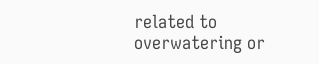related to overwatering or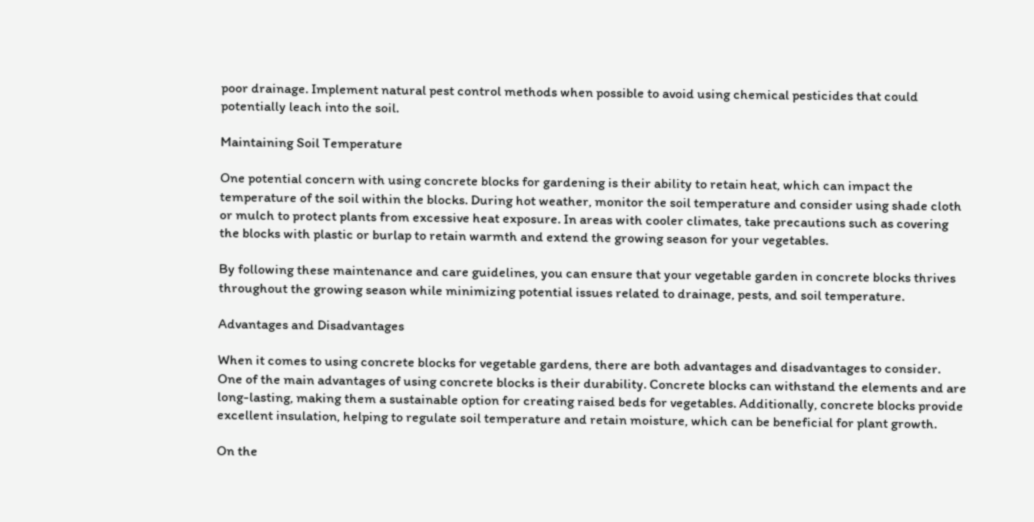poor drainage. Implement natural pest control methods when possible to avoid using chemical pesticides that could potentially leach into the soil.

Maintaining Soil Temperature

One potential concern with using concrete blocks for gardening is their ability to retain heat, which can impact the temperature of the soil within the blocks. During hot weather, monitor the soil temperature and consider using shade cloth or mulch to protect plants from excessive heat exposure. In areas with cooler climates, take precautions such as covering the blocks with plastic or burlap to retain warmth and extend the growing season for your vegetables.

By following these maintenance and care guidelines, you can ensure that your vegetable garden in concrete blocks thrives throughout the growing season while minimizing potential issues related to drainage, pests, and soil temperature.

Advantages and Disadvantages

When it comes to using concrete blocks for vegetable gardens, there are both advantages and disadvantages to consider. One of the main advantages of using concrete blocks is their durability. Concrete blocks can withstand the elements and are long-lasting, making them a sustainable option for creating raised beds for vegetables. Additionally, concrete blocks provide excellent insulation, helping to regulate soil temperature and retain moisture, which can be beneficial for plant growth.

On the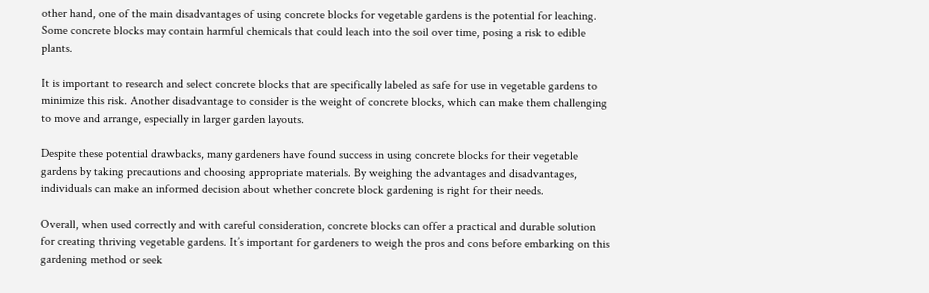other hand, one of the main disadvantages of using concrete blocks for vegetable gardens is the potential for leaching. Some concrete blocks may contain harmful chemicals that could leach into the soil over time, posing a risk to edible plants.

It is important to research and select concrete blocks that are specifically labeled as safe for use in vegetable gardens to minimize this risk. Another disadvantage to consider is the weight of concrete blocks, which can make them challenging to move and arrange, especially in larger garden layouts.

Despite these potential drawbacks, many gardeners have found success in using concrete blocks for their vegetable gardens by taking precautions and choosing appropriate materials. By weighing the advantages and disadvantages, individuals can make an informed decision about whether concrete block gardening is right for their needs.

Overall, when used correctly and with careful consideration, concrete blocks can offer a practical and durable solution for creating thriving vegetable gardens. It’s important for gardeners to weigh the pros and cons before embarking on this gardening method or seek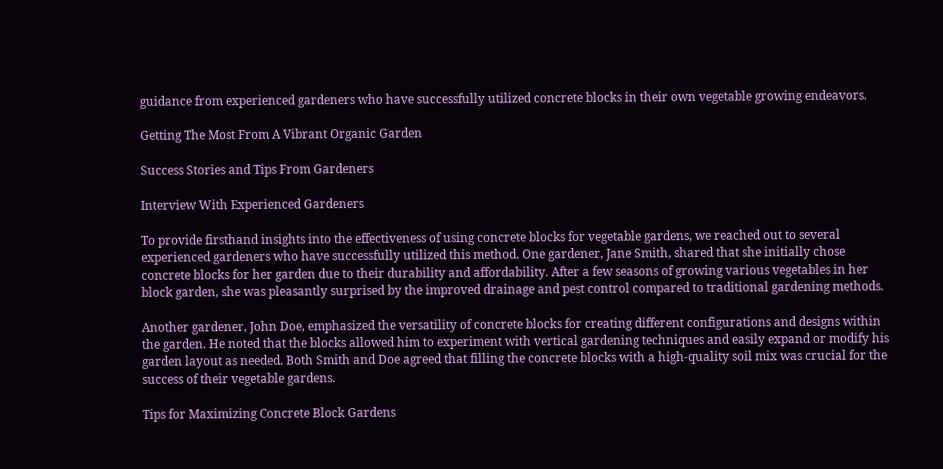guidance from experienced gardeners who have successfully utilized concrete blocks in their own vegetable growing endeavors.

Getting The Most From A Vibrant Organic Garden

Success Stories and Tips From Gardeners

Interview With Experienced Gardeners

To provide firsthand insights into the effectiveness of using concrete blocks for vegetable gardens, we reached out to several experienced gardeners who have successfully utilized this method. One gardener, Jane Smith, shared that she initially chose concrete blocks for her garden due to their durability and affordability. After a few seasons of growing various vegetables in her block garden, she was pleasantly surprised by the improved drainage and pest control compared to traditional gardening methods.

Another gardener, John Doe, emphasized the versatility of concrete blocks for creating different configurations and designs within the garden. He noted that the blocks allowed him to experiment with vertical gardening techniques and easily expand or modify his garden layout as needed. Both Smith and Doe agreed that filling the concrete blocks with a high-quality soil mix was crucial for the success of their vegetable gardens.

Tips for Maximizing Concrete Block Gardens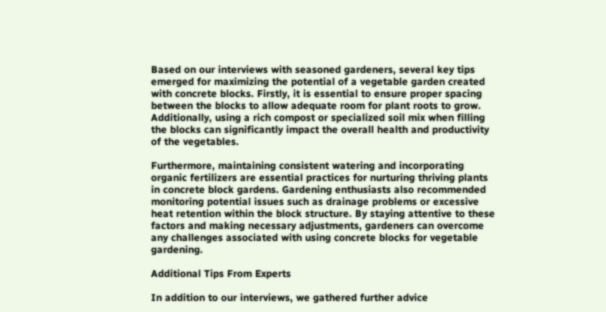Based on our interviews with seasoned gardeners, several key tips emerged for maximizing the potential of a vegetable garden created with concrete blocks. Firstly, it is essential to ensure proper spacing between the blocks to allow adequate room for plant roots to grow. Additionally, using a rich compost or specialized soil mix when filling the blocks can significantly impact the overall health and productivity of the vegetables.

Furthermore, maintaining consistent watering and incorporating organic fertilizers are essential practices for nurturing thriving plants in concrete block gardens. Gardening enthusiasts also recommended monitoring potential issues such as drainage problems or excessive heat retention within the block structure. By staying attentive to these factors and making necessary adjustments, gardeners can overcome any challenges associated with using concrete blocks for vegetable gardening.

Additional Tips From Experts

In addition to our interviews, we gathered further advice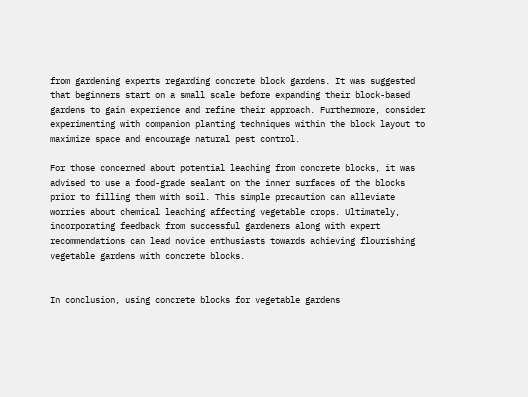from gardening experts regarding concrete block gardens. It was suggested that beginners start on a small scale before expanding their block-based gardens to gain experience and refine their approach. Furthermore, consider experimenting with companion planting techniques within the block layout to maximize space and encourage natural pest control.

For those concerned about potential leaching from concrete blocks, it was advised to use a food-grade sealant on the inner surfaces of the blocks prior to filling them with soil. This simple precaution can alleviate worries about chemical leaching affecting vegetable crops. Ultimately, incorporating feedback from successful gardeners along with expert recommendations can lead novice enthusiasts towards achieving flourishing vegetable gardens with concrete blocks.


In conclusion, using concrete blocks for vegetable gardens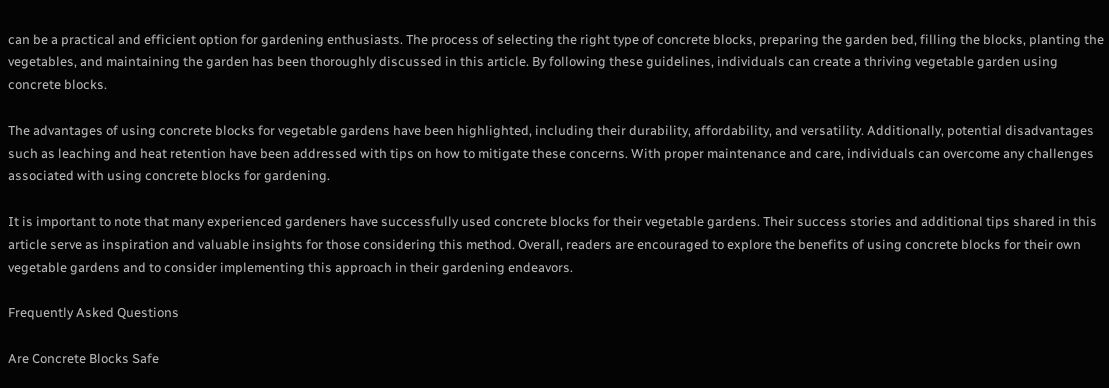can be a practical and efficient option for gardening enthusiasts. The process of selecting the right type of concrete blocks, preparing the garden bed, filling the blocks, planting the vegetables, and maintaining the garden has been thoroughly discussed in this article. By following these guidelines, individuals can create a thriving vegetable garden using concrete blocks.

The advantages of using concrete blocks for vegetable gardens have been highlighted, including their durability, affordability, and versatility. Additionally, potential disadvantages such as leaching and heat retention have been addressed with tips on how to mitigate these concerns. With proper maintenance and care, individuals can overcome any challenges associated with using concrete blocks for gardening.

It is important to note that many experienced gardeners have successfully used concrete blocks for their vegetable gardens. Their success stories and additional tips shared in this article serve as inspiration and valuable insights for those considering this method. Overall, readers are encouraged to explore the benefits of using concrete blocks for their own vegetable gardens and to consider implementing this approach in their gardening endeavors.

Frequently Asked Questions

Are Concrete Blocks Safe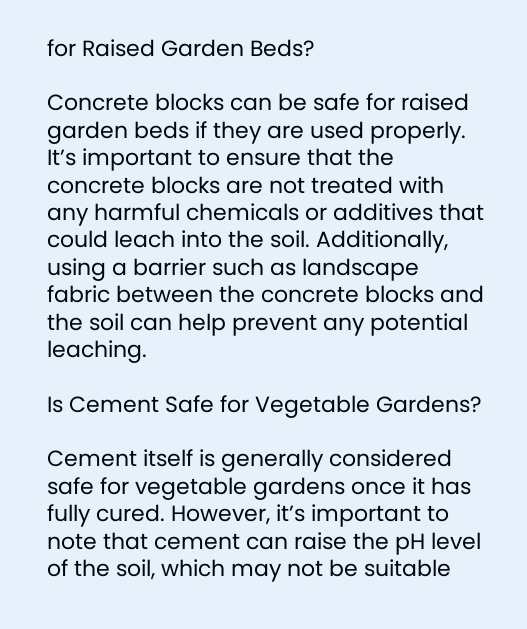for Raised Garden Beds?

Concrete blocks can be safe for raised garden beds if they are used properly. It’s important to ensure that the concrete blocks are not treated with any harmful chemicals or additives that could leach into the soil. Additionally, using a barrier such as landscape fabric between the concrete blocks and the soil can help prevent any potential leaching.

Is Cement Safe for Vegetable Gardens?

Cement itself is generally considered safe for vegetable gardens once it has fully cured. However, it’s important to note that cement can raise the pH level of the soil, which may not be suitable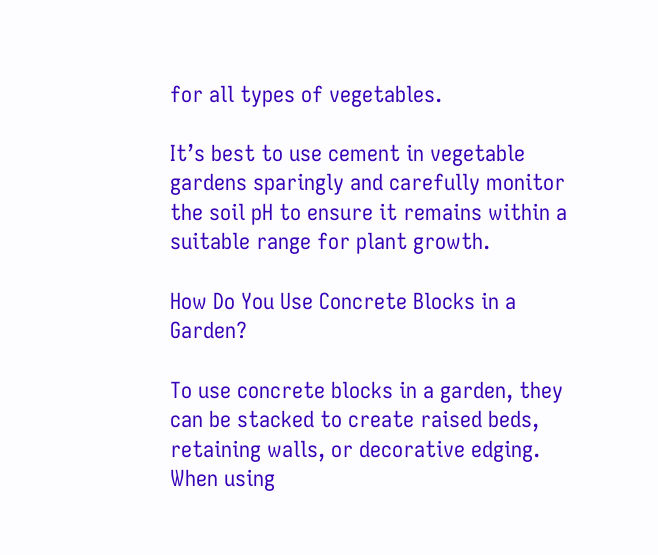for all types of vegetables.

It’s best to use cement in vegetable gardens sparingly and carefully monitor the soil pH to ensure it remains within a suitable range for plant growth.

How Do You Use Concrete Blocks in a Garden?

To use concrete blocks in a garden, they can be stacked to create raised beds, retaining walls, or decorative edging. When using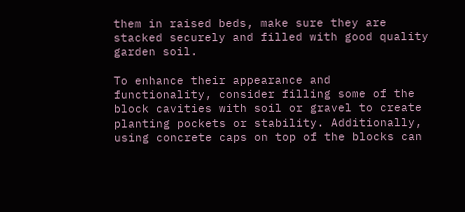them in raised beds, make sure they are stacked securely and filled with good quality garden soil.

To enhance their appearance and functionality, consider filling some of the block cavities with soil or gravel to create planting pockets or stability. Additionally, using concrete caps on top of the blocks can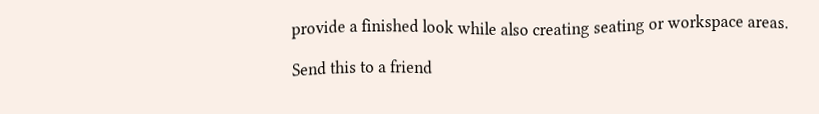provide a finished look while also creating seating or workspace areas.

Send this to a friend